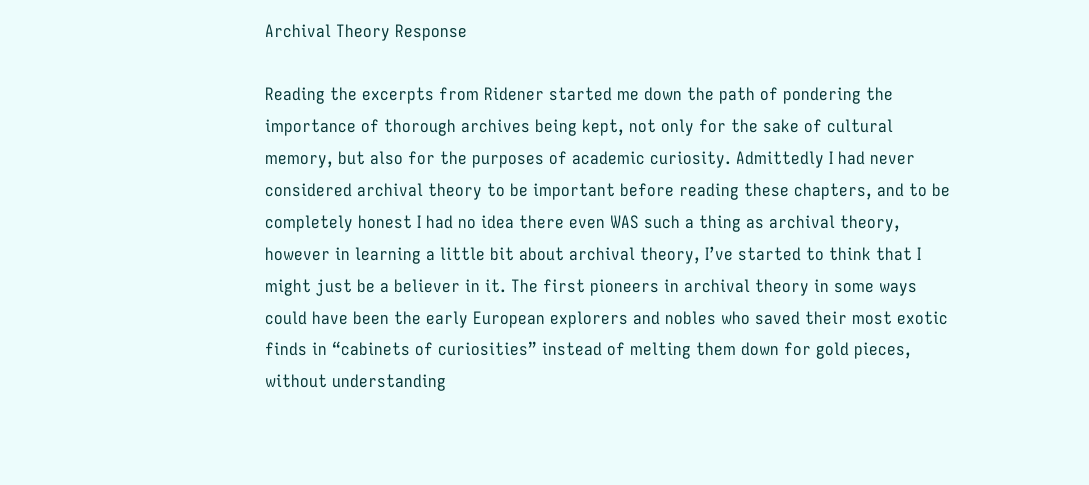Archival Theory Response

Reading the excerpts from Ridener started me down the path of pondering the importance of thorough archives being kept, not only for the sake of cultural memory, but also for the purposes of academic curiosity. Admittedly I had never considered archival theory to be important before reading these chapters, and to be completely honest I had no idea there even WAS such a thing as archival theory, however in learning a little bit about archival theory, I’ve started to think that I might just be a believer in it. The first pioneers in archival theory in some ways could have been the early European explorers and nobles who saved their most exotic finds in “cabinets of curiosities” instead of melting them down for gold pieces, without understanding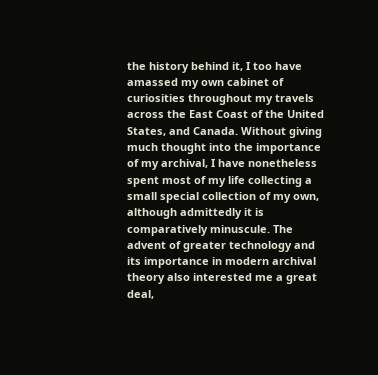the history behind it, I too have amassed my own cabinet of curiosities throughout my travels across the East Coast of the United States, and Canada. Without giving much thought into the importance of my archival, I have nonetheless spent most of my life collecting a small special collection of my own, although admittedly it is comparatively minuscule. The advent of greater technology and its importance in modern archival theory also interested me a great deal,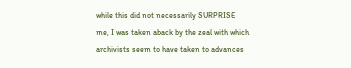while this did not necessarily SURPRISE me, I was taken aback by the zeal with which archivists seem to have taken to advances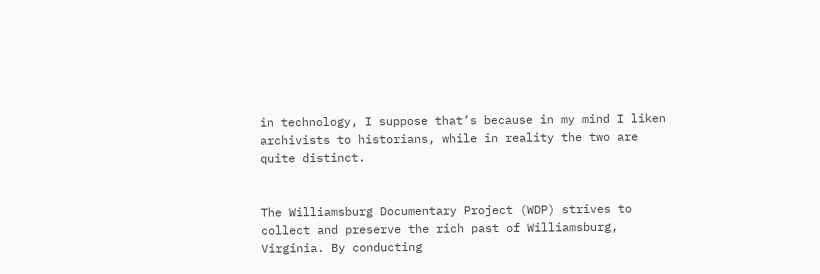in technology, I suppose that’s because in my mind I liken archivists to historians, while in reality the two are quite distinct.


The Williamsburg Documentary Project (WDP) strives to collect and preserve the rich past of Williamsburg, Virginia. By conducting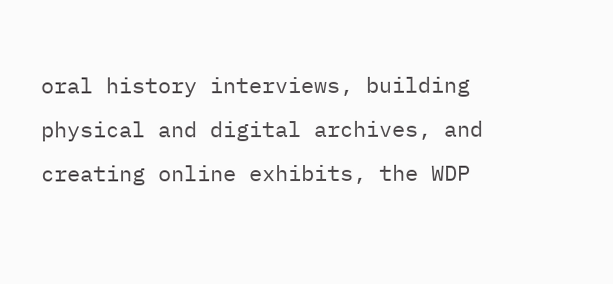oral history interviews, building physical and digital archives, and creating online exhibits, the WDP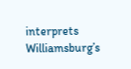interprets Williamsburg’s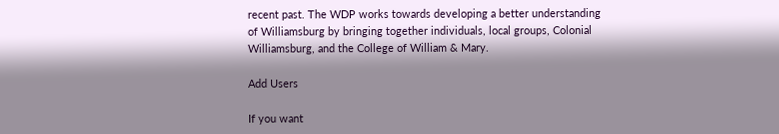recent past. The WDP works towards developing a better understanding of Williamsburg by bringing together individuals, local groups, Colonial Williamsburg, and the College of William & Mary.

Add Users

If you want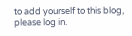to add yourself to this blog, please log in.